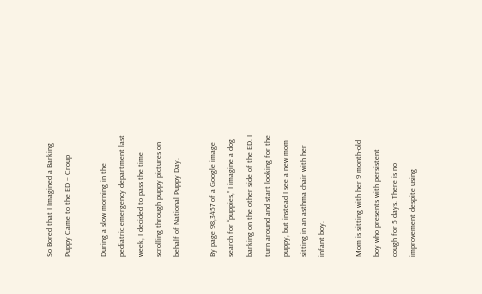So Bored that I Imagined a Barking Puppy Came to the ED – Croup

During a slow morning in the pediatric emergency department last week, I decided to pass the time scrolling through puppy pictures on behalf of National Puppy Day.

By page 98,3457 of a Google image search for “puppies,” I imagine a dog barking on the other side of the ED. I turn around and start looking for the puppy, but instead I see a new mom sitting in an asthma chair with her infant boy.

Mom is sitting with her 9 month-old boy who presents with persistent cough for 5 days. There is no improvement despite using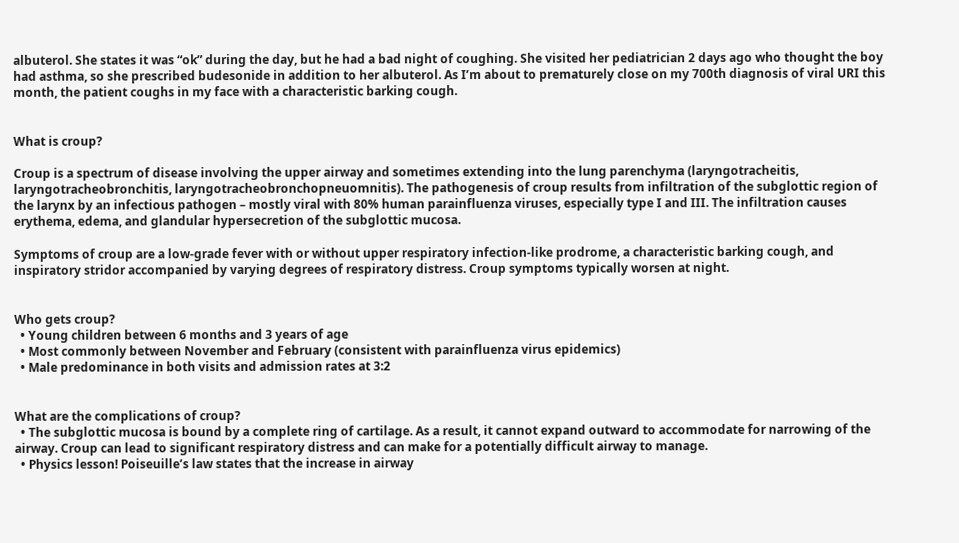albuterol. She states it was “ok” during the day, but he had a bad night of coughing. She visited her pediatrician 2 days ago who thought the boy had asthma, so she prescribed budesonide in addition to her albuterol. As I’m about to prematurely close on my 700th diagnosis of viral URI this month, the patient coughs in my face with a characteristic barking cough.


What is croup?

Croup is a spectrum of disease involving the upper airway and sometimes extending into the lung parenchyma (laryngotracheitis, laryngotracheobronchitis, laryngotracheobronchopneuomnitis). The pathogenesis of croup results from infiltration of the subglottic region of the larynx by an infectious pathogen – mostly viral with 80% human parainfluenza viruses, especially type I and III. The infiltration causes erythema, edema, and glandular hypersecretion of the subglottic mucosa.

Symptoms of croup are a low-grade fever with or without upper respiratory infection-like prodrome, a characteristic barking cough, and inspiratory stridor accompanied by varying degrees of respiratory distress. Croup symptoms typically worsen at night.


Who gets croup?
  • Young children between 6 months and 3 years of age
  • Most commonly between November and February (consistent with parainfluenza virus epidemics)
  • Male predominance in both visits and admission rates at 3:2


What are the complications of croup?
  • The subglottic mucosa is bound by a complete ring of cartilage. As a result, it cannot expand outward to accommodate for narrowing of the airway. Croup can lead to significant respiratory distress and can make for a potentially difficult airway to manage.
  • Physics lesson! Poiseuille’s law states that the increase in airway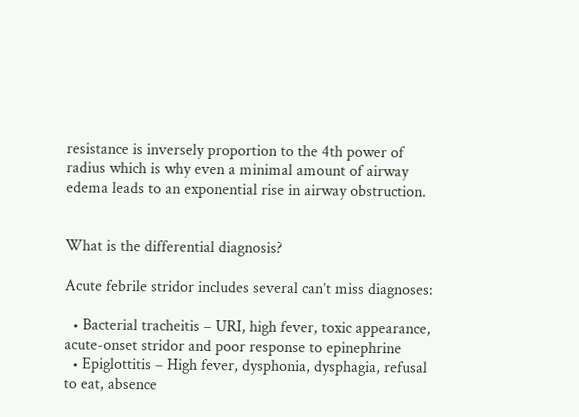resistance is inversely proportion to the 4th power of radius which is why even a minimal amount of airway edema leads to an exponential rise in airway obstruction.


What is the differential diagnosis?

Acute febrile stridor includes several can’t miss diagnoses:

  • Bacterial tracheitis – URI, high fever, toxic appearance, acute-onset stridor and poor response to epinephrine
  • Epiglottitis – High fever, dysphonia, dysphagia, refusal to eat, absence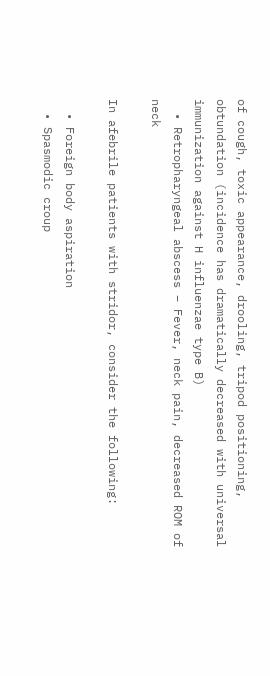of cough, toxic appearance, drooling, tripod positioning, obtundation (incidence has dramatically decreased with universal immunization against H influenzae type B)
  • Retropharyngeal abscess – Fever, neck pain, decreased ROM of neck

In afebrile patients with stridor, consider the following:

  • Foreign body aspiration
  • Spasmodic croup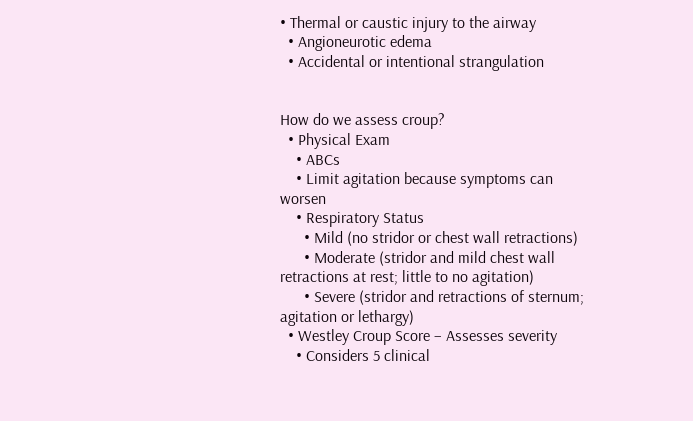• Thermal or caustic injury to the airway
  • Angioneurotic edema
  • Accidental or intentional strangulation


How do we assess croup?
  • Physical Exam
    • ABCs
    • Limit agitation because symptoms can worsen
    • Respiratory Status
      • Mild (no stridor or chest wall retractions)
      • Moderate (stridor and mild chest wall retractions at rest; little to no agitation)
      • Severe (stridor and retractions of sternum; agitation or lethargy)
  • Westley Croup Score – Assesses severity
    • Considers 5 clinical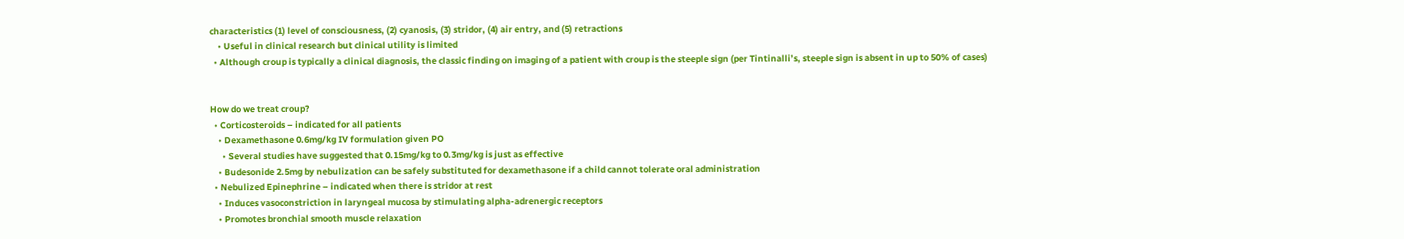characteristics (1) level of consciousness, (2) cyanosis, (3) stridor, (4) air entry, and (5) retractions
    • Useful in clinical research but clinical utility is limited
  • Although croup is typically a clinical diagnosis, the classic finding on imaging of a patient with croup is the steeple sign (per Tintinalli’s, steeple sign is absent in up to 50% of cases)


How do we treat croup?
  • Corticosteroids – indicated for all patients
    • Dexamethasone 0.6mg/kg IV formulation given PO
      • Several studies have suggested that 0.15mg/kg to 0.3mg/kg is just as effective
    • Budesonide 2.5mg by nebulization can be safely substituted for dexamethasone if a child cannot tolerate oral administration
  • Nebulized Epinephrine – indicated when there is stridor at rest
    • Induces vasoconstriction in laryngeal mucosa by stimulating alpha-adrenergic receptors
    • Promotes bronchial smooth muscle relaxation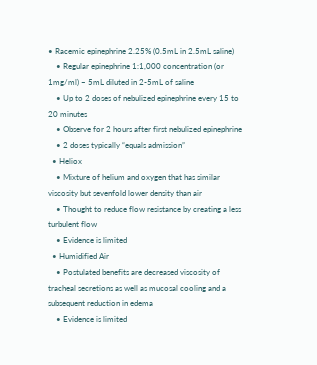• Racemic epinephrine 2.25% (0.5mL in 2.5mL saline)
    • Regular epinephrine 1:1,000 concentration (or 1mg/ml) – 5mL diluted in 2-5mL of saline
    • Up to 2 doses of nebulized epinephrine every 15 to 20 minutes
    • Observe for 2 hours after first nebulized epinephrine
    • 2 doses typically “equals admission”
  • Heliox
    • Mixture of helium and oxygen that has similar viscosity but sevenfold lower density than air
    • Thought to reduce flow resistance by creating a less turbulent flow
    • Evidence is limited
  • Humidified Air
    • Postulated benefits are decreased viscosity of tracheal secretions as well as mucosal cooling and a subsequent reduction in edema
    • Evidence is limited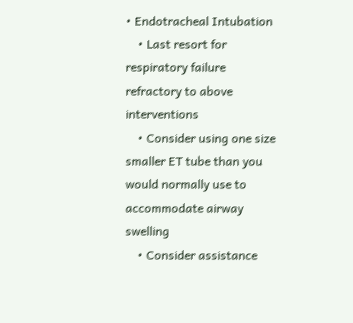• Endotracheal Intubation
    • Last resort for respiratory failure refractory to above interventions
    • Consider using one size smaller ET tube than you would normally use to accommodate airway swelling
    • Consider assistance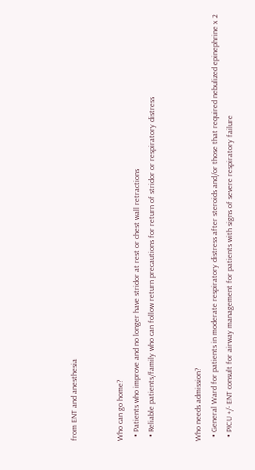from ENT and anesthesia


Who can go home?
  • Patients who improve and no longer have stridor at rest or chest wall retractions
  • Reliable patients/family who can follow return precautions for return of stridor or respiratory distress


Who needs admission?
  • General Ward for patients in moderate respiratory distress after steroids and/or those that required nebulized epinephrine x 2
  • PICU +/- ENT consult for airway management for patients with signs of severe respiratory failure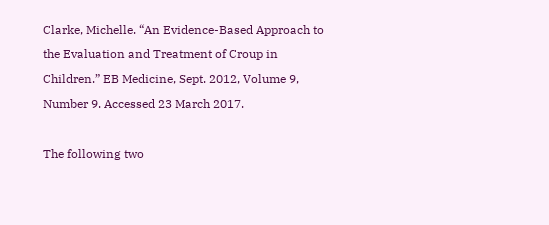Clarke, Michelle. “An Evidence-Based Approach to the Evaluation and Treatment of Croup in Children.” EB Medicine, Sept. 2012, Volume 9, Number 9. Accessed 23 March 2017.

The following two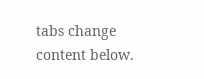tabs change content below.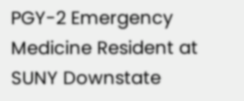PGY-2 Emergency Medicine Resident at SUNY Downstate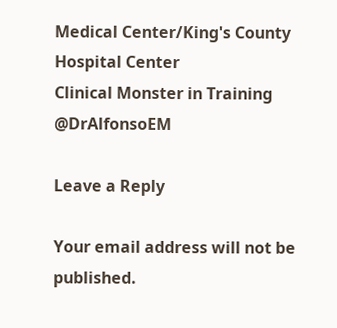Medical Center/King's County Hospital Center
Clinical Monster in Training @DrAlfonsoEM

Leave a Reply

Your email address will not be published.